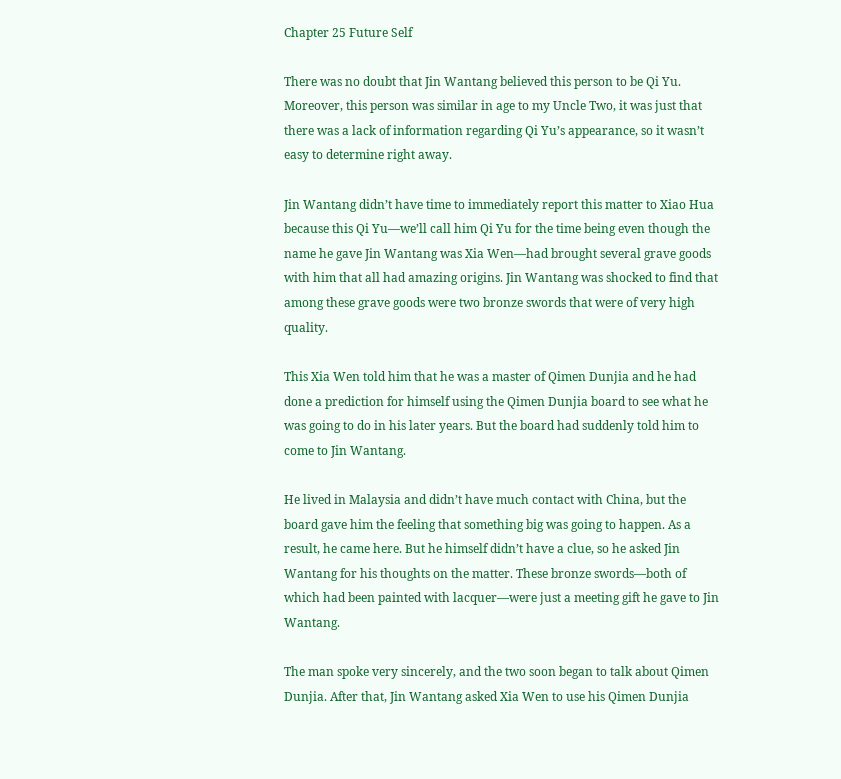Chapter 25 Future Self

There was no doubt that Jin Wantang believed this person to be Qi Yu. Moreover, this person was similar in age to my Uncle Two, it was just that there was a lack of information regarding Qi Yu’s appearance, so it wasn’t easy to determine right away.

Jin Wantang didn’t have time to immediately report this matter to Xiao Hua because this Qi Yu—we’ll call him Qi Yu for the time being even though the name he gave Jin Wantang was Xia Wen—had brought several grave goods with him that all had amazing origins. Jin Wantang was shocked to find that among these grave goods were two bronze swords that were of very high quality.

This Xia Wen told him that he was a master of Qimen Dunjia and he had done a prediction for himself using the Qimen Dunjia board to see what he was going to do in his later years. But the board had suddenly told him to come to Jin Wantang.

He lived in Malaysia and didn’t have much contact with China, but the board gave him the feeling that something big was going to happen. As a result, he came here. But he himself didn’t have a clue, so he asked Jin Wantang for his thoughts on the matter. These bronze swords—both of which had been painted with lacquer—were just a meeting gift he gave to Jin Wantang.

The man spoke very sincerely, and the two soon began to talk about Qimen Dunjia. After that, Jin Wantang asked Xia Wen to use his Qimen Dunjia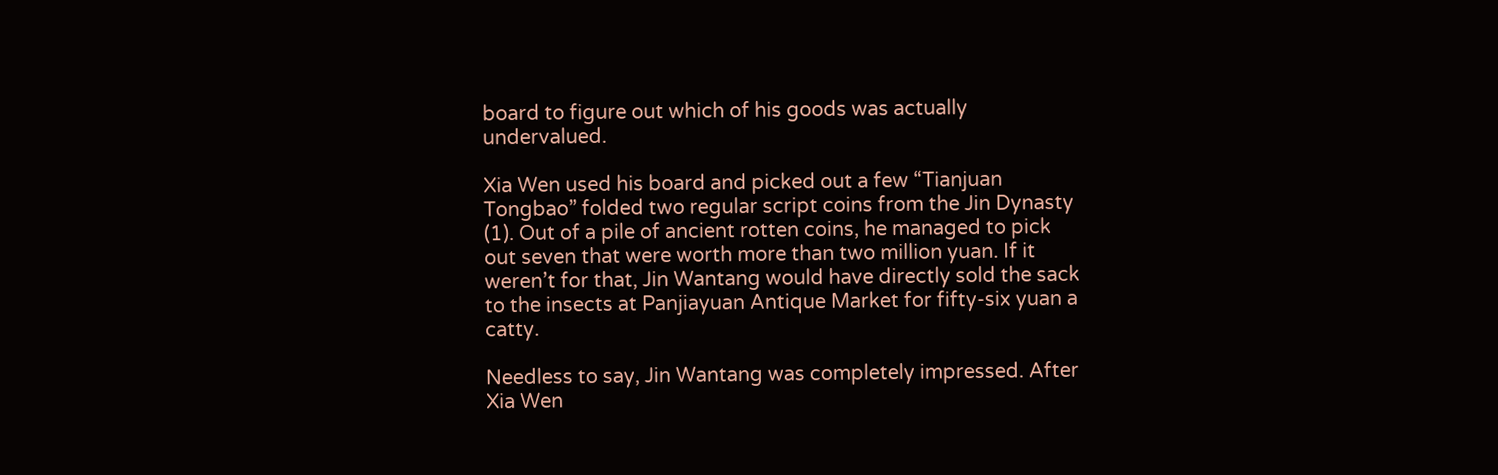board to figure out which of his goods was actually undervalued.

Xia Wen used his board and picked out a few “Tianjuan Tongbao” folded two regular script coins from the Jin Dynasty (1). Out of a pile of ancient rotten coins, he managed to pick out seven that were worth more than two million yuan. If it weren’t for that, Jin Wantang would have directly sold the sack to the insects at Panjiayuan Antique Market for fifty-six yuan a catty.

Needless to say, Jin Wantang was completely impressed. After Xia Wen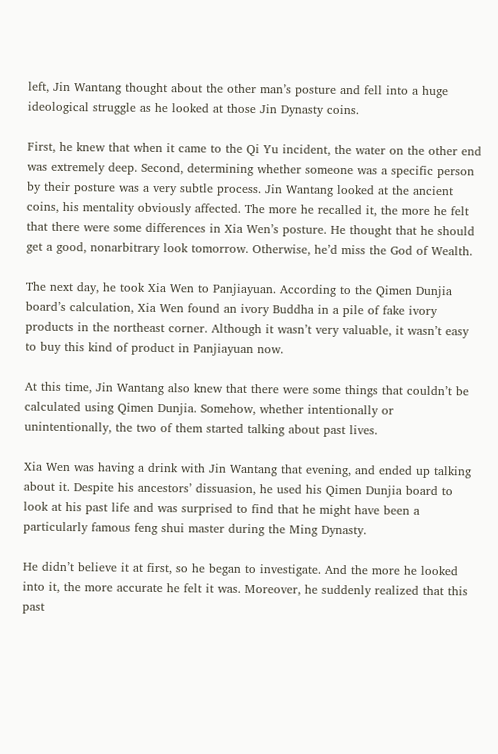left, Jin Wantang thought about the other man’s posture and fell into a huge ideological struggle as he looked at those Jin Dynasty coins.

First, he knew that when it came to the Qi Yu incident, the water on the other end was extremely deep. Second, determining whether someone was a specific person by their posture was a very subtle process. Jin Wantang looked at the ancient coins, his mentality obviously affected. The more he recalled it, the more he felt that there were some differences in Xia Wen’s posture. He thought that he should get a good, nonarbitrary look tomorrow. Otherwise, he’d miss the God of Wealth.

The next day, he took Xia Wen to Panjiayuan. According to the Qimen Dunjia board’s calculation, Xia Wen found an ivory Buddha in a pile of fake ivory products in the northeast corner. Although it wasn’t very valuable, it wasn’t easy to buy this kind of product in Panjiayuan now.

At this time, Jin Wantang also knew that there were some things that couldn’t be calculated using Qimen Dunjia. Somehow, whether intentionally or unintentionally, the two of them started talking about past lives.

Xia Wen was having a drink with Jin Wantang that evening, and ended up talking about it. Despite his ancestors’ dissuasion, he used his Qimen Dunjia board to look at his past life and was surprised to find that he might have been a particularly famous feng shui master during the Ming Dynasty.

He didn’t believe it at first, so he began to investigate. And the more he looked into it, the more accurate he felt it was. Moreover, he suddenly realized that this past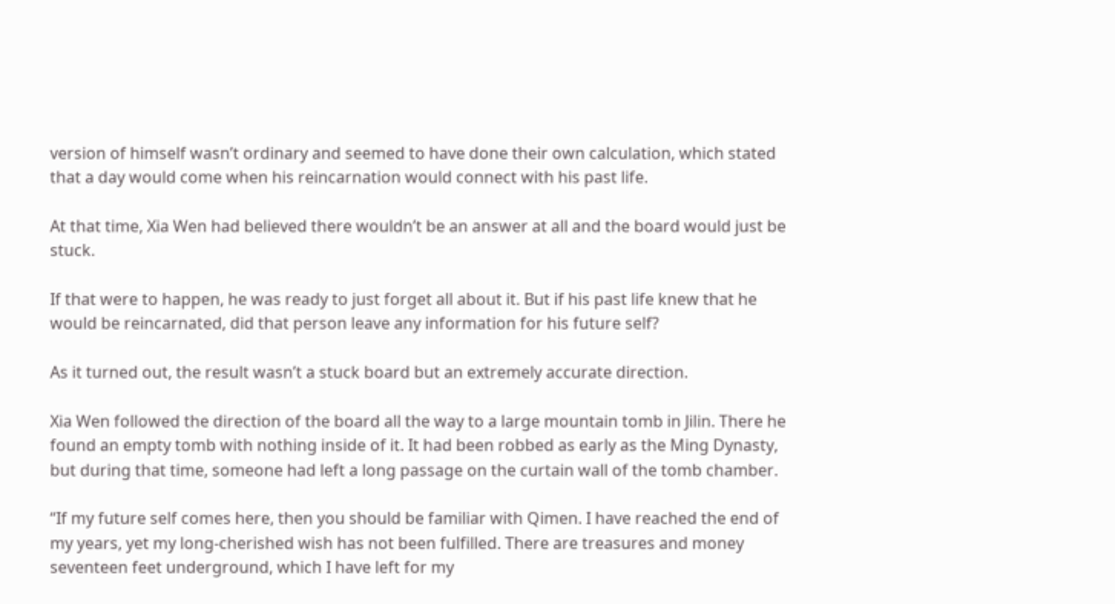version of himself wasn’t ordinary and seemed to have done their own calculation, which stated that a day would come when his reincarnation would connect with his past life.

At that time, Xia Wen had believed there wouldn’t be an answer at all and the board would just be stuck.

If that were to happen, he was ready to just forget all about it. But if his past life knew that he would be reincarnated, did that person leave any information for his future self?

As it turned out, the result wasn’t a stuck board but an extremely accurate direction.

Xia Wen followed the direction of the board all the way to a large mountain tomb in Jilin. There he found an empty tomb with nothing inside of it. It had been robbed as early as the Ming Dynasty, but during that time, someone had left a long passage on the curtain wall of the tomb chamber.

“If my future self comes here, then you should be familiar with Qimen. I have reached the end of my years, yet my long-cherished wish has not been fulfilled. There are treasures and money seventeen feet underground, which I have left for my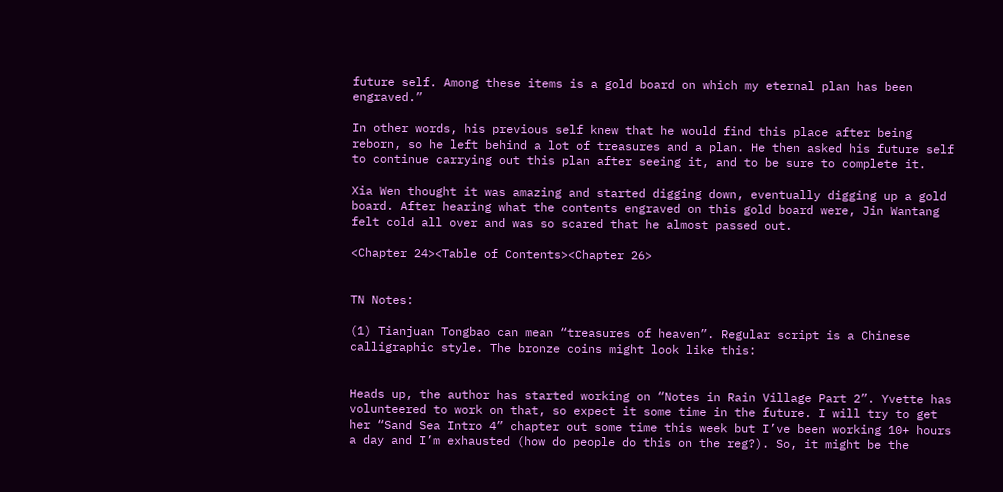future self. Among these items is a gold board on which my eternal plan has been engraved.”

In other words, his previous self knew that he would find this place after being reborn, so he left behind a lot of treasures and a plan. He then asked his future self to continue carrying out this plan after seeing it, and to be sure to complete it.

Xia Wen thought it was amazing and started digging down, eventually digging up a gold board. After hearing what the contents engraved on this gold board were, Jin Wantang felt cold all over and was so scared that he almost passed out.

<Chapter 24><Table of Contents><Chapter 26>


TN Notes:

(1) Tianjuan Tongbao can mean “treasures of heaven”. Regular script is a Chinese calligraphic style. The bronze coins might look like this:


Heads up, the author has started working on “Notes in Rain Village Part 2”. Yvette has volunteered to work on that, so expect it some time in the future. I will try to get her “Sand Sea Intro 4” chapter out some time this week but I’ve been working 10+ hours a day and I’m exhausted (how do people do this on the reg?). So, it might be the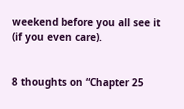weekend before you all see it (if you even care).


8 thoughts on “Chapter 25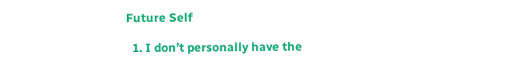Future Self

  1. I don’t personally have the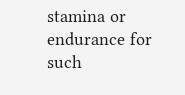stamina or endurance for such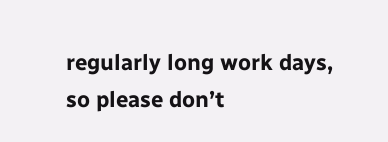regularly long work days, so please don’t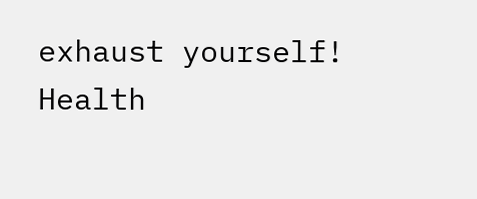exhaust yourself! Health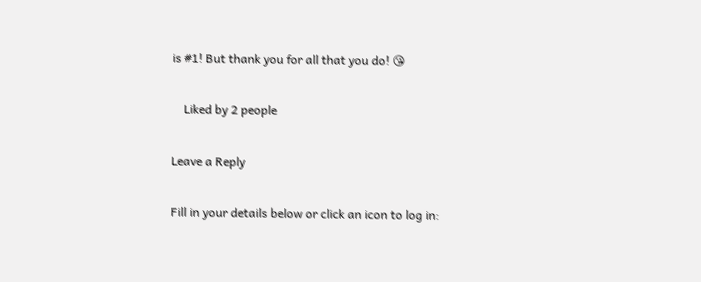is #1! But thank you for all that you do! 😘

    Liked by 2 people

Leave a Reply

Fill in your details below or click an icon to log in: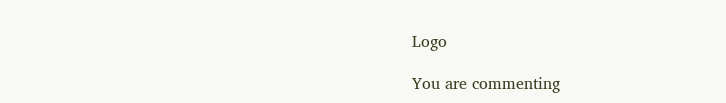Logo

You are commenting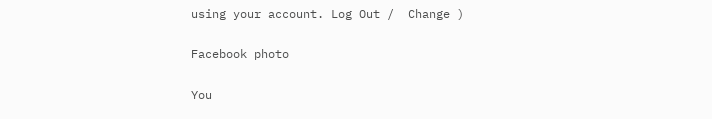using your account. Log Out /  Change )

Facebook photo

You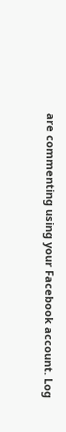are commenting using your Facebook account. Log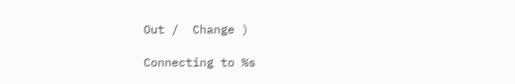Out /  Change )

Connecting to %s